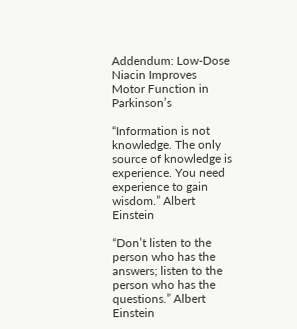Addendum: Low-Dose Niacin Improves Motor Function in Parkinson’s

“Information is not knowledge. The only source of knowledge is experience. You need experience to gain wisdom.” Albert Einstein

“Don’t listen to the person who has the answers; listen to the person who has the questions.” Albert Einstein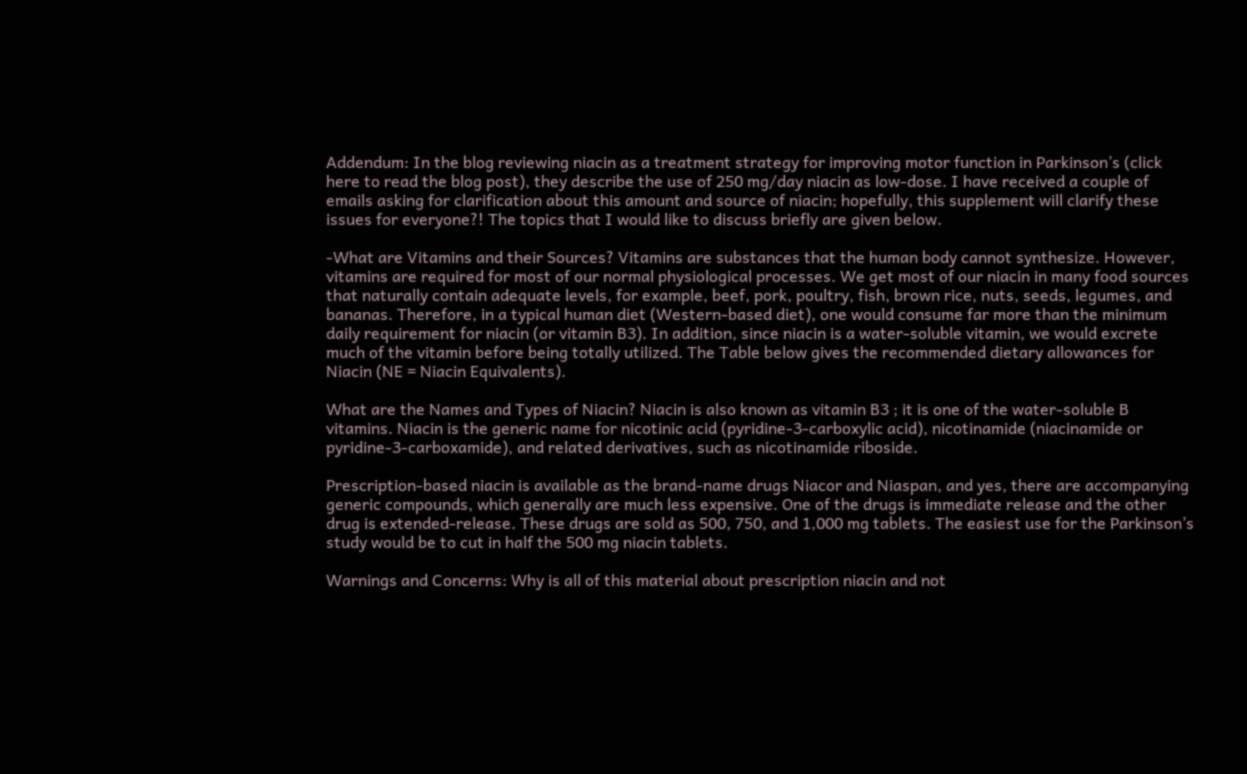Addendum: In the blog reviewing niacin as a treatment strategy for improving motor function in Parkinson’s (click here to read the blog post), they describe the use of 250 mg/day niacin as low-dose. I have received a couple of emails asking for clarification about this amount and source of niacin; hopefully, this supplement will clarify these issues for everyone?! The topics that I would like to discuss briefly are given below.

-What are Vitamins and their Sources? Vitamins are substances that the human body cannot synthesize. However, vitamins are required for most of our normal physiological processes. We get most of our niacin in many food sources that naturally contain adequate levels, for example, beef, pork, poultry, fish, brown rice, nuts, seeds, legumes, and bananas. Therefore, in a typical human diet (Western-based diet), one would consume far more than the minimum daily requirement for niacin (or vitamin B3). In addition, since niacin is a water-soluble vitamin, we would excrete much of the vitamin before being totally utilized. The Table below gives the recommended dietary allowances for Niacin (NE = Niacin Equivalents).

What are the Names and Types of Niacin? Niacin is also known as vitamin B3 ; it is one of the water-soluble B vitamins. Niacin is the generic name for nicotinic acid (pyridine-3-carboxylic acid), nicotinamide (niacinamide or pyridine-3-carboxamide), and related derivatives, such as nicotinamide riboside.

Prescription-based niacin is available as the brand-name drugs Niacor and Niaspan, and yes, there are accompanying generic compounds, which generally are much less expensive. One of the drugs is immediate release and the other drug is extended-release. These drugs are sold as 500, 750, and 1,000 mg tablets. The easiest use for the Parkinson’s study would be to cut in half the 500 mg niacin tablets.

Warnings and Concerns: Why is all of this material about prescription niacin and not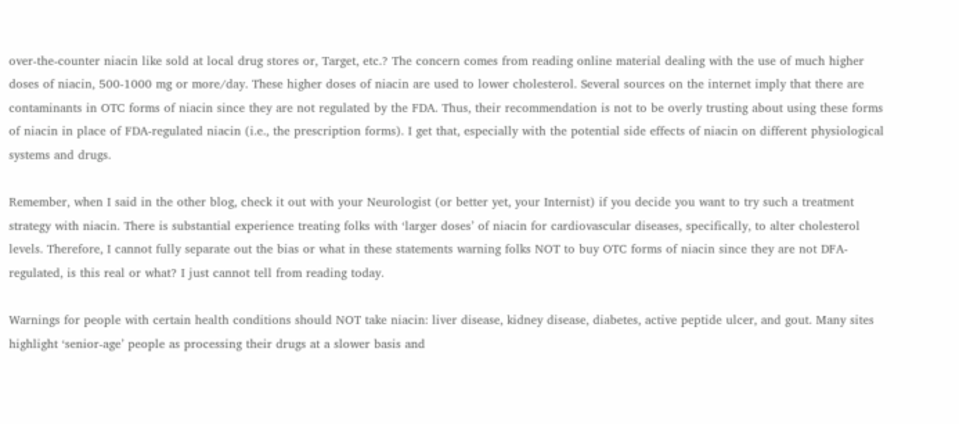over-the-counter niacin like sold at local drug stores or, Target, etc.? The concern comes from reading online material dealing with the use of much higher doses of niacin, 500-1000 mg or more/day. These higher doses of niacin are used to lower cholesterol. Several sources on the internet imply that there are contaminants in OTC forms of niacin since they are not regulated by the FDA. Thus, their recommendation is not to be overly trusting about using these forms of niacin in place of FDA-regulated niacin (i.e., the prescription forms). I get that, especially with the potential side effects of niacin on different physiological systems and drugs.

Remember, when I said in the other blog, check it out with your Neurologist (or better yet, your Internist) if you decide you want to try such a treatment strategy with niacin. There is substantial experience treating folks with ‘larger doses’ of niacin for cardiovascular diseases, specifically, to alter cholesterol levels. Therefore, I cannot fully separate out the bias or what in these statements warning folks NOT to buy OTC forms of niacin since they are not DFA-regulated, is this real or what? I just cannot tell from reading today.

Warnings for people with certain health conditions should NOT take niacin: liver disease, kidney disease, diabetes, active peptide ulcer, and gout. Many sites highlight ‘senior-age’ people as processing their drugs at a slower basis and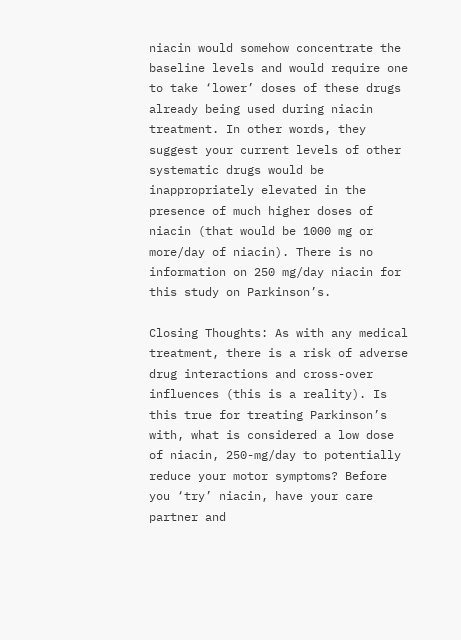niacin would somehow concentrate the baseline levels and would require one to take ‘lower’ doses of these drugs already being used during niacin treatment. In other words, they suggest your current levels of other systematic drugs would be inappropriately elevated in the presence of much higher doses of niacin (that would be 1000 mg or more/day of niacin). There is no information on 250 mg/day niacin for this study on Parkinson’s.

Closing Thoughts: As with any medical treatment, there is a risk of adverse drug interactions and cross-over influences (this is a reality). Is this true for treating Parkinson’s with, what is considered a low dose of niacin, 250-mg/day to potentially reduce your motor symptoms? Before you ‘try’ niacin, have your care partner and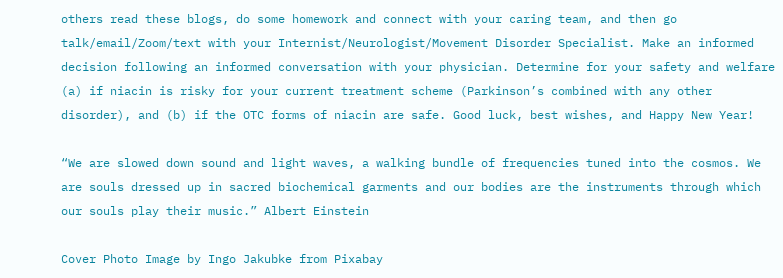others read these blogs, do some homework and connect with your caring team, and then go talk/email/Zoom/text with your Internist/Neurologist/Movement Disorder Specialist. Make an informed decision following an informed conversation with your physician. Determine for your safety and welfare (a) if niacin is risky for your current treatment scheme (Parkinson’s combined with any other disorder), and (b) if the OTC forms of niacin are safe. Good luck, best wishes, and Happy New Year!

“We are slowed down sound and light waves, a walking bundle of frequencies tuned into the cosmos. We are souls dressed up in sacred biochemical garments and our bodies are the instruments through which our souls play their music.” Albert Einstein

Cover Photo Image by Ingo Jakubke from Pixabay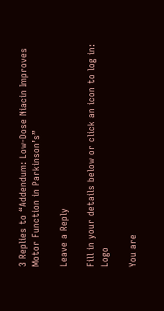3 Replies to “Addendum: Low-Dose Niacin Improves Motor Function in Parkinson’s”

Leave a Reply

Fill in your details below or click an icon to log in: Logo

You are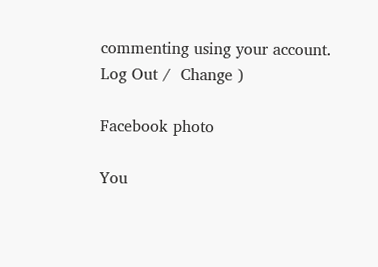commenting using your account. Log Out /  Change )

Facebook photo

You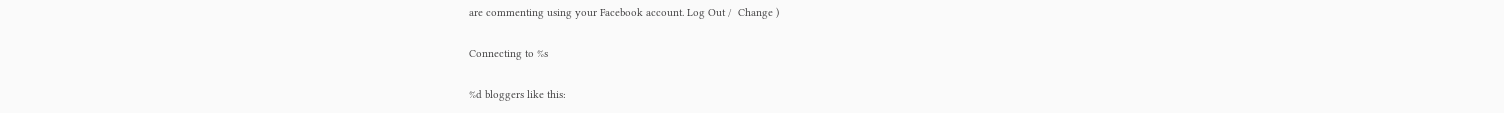are commenting using your Facebook account. Log Out /  Change )

Connecting to %s

%d bloggers like this: